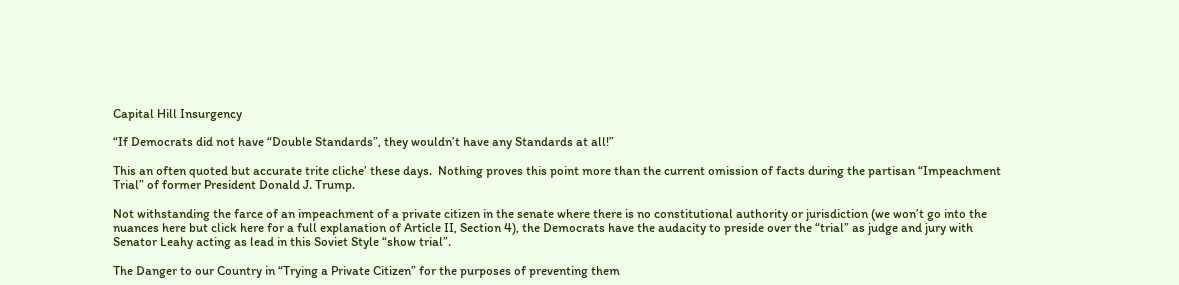Capital Hill Insurgency

“If Democrats did not have “Double Standards”, they wouldn’t have any Standards at all!”

This an often quoted but accurate trite cliche’ these days.  Nothing proves this point more than the current omission of facts during the partisan “Impeachment Trial” of former President Donald J. Trump.

Not withstanding the farce of an impeachment of a private citizen in the senate where there is no constitutional authority or jurisdiction (we won’t go into the nuances here but click here for a full explanation of Article II, Section 4), the Democrats have the audacity to preside over the “trial” as judge and jury with Senator Leahy acting as lead in this Soviet Style “show trial”.

The Danger to our Country in “Trying a Private Citizen” for the purposes of preventing them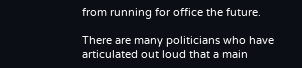from running for office the future.

There are many politicians who have articulated out loud that a main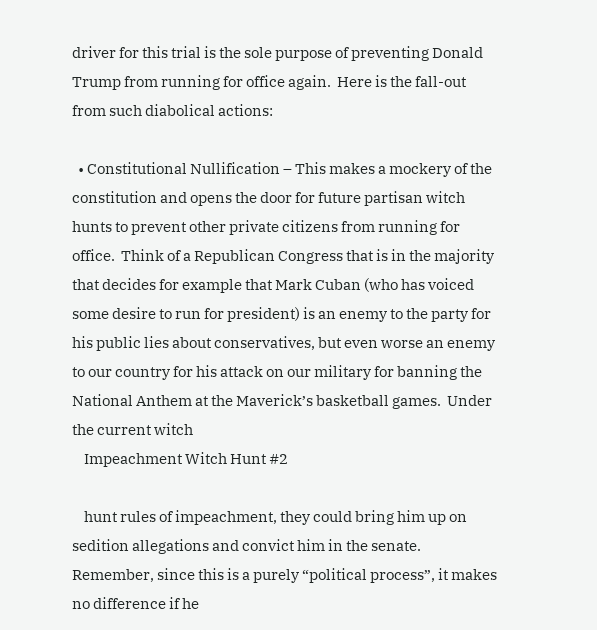driver for this trial is the sole purpose of preventing Donald Trump from running for office again.  Here is the fall-out from such diabolical actions:

  • Constitutional Nullification – This makes a mockery of the constitution and opens the door for future partisan witch hunts to prevent other private citizens from running for office.  Think of a Republican Congress that is in the majority that decides for example that Mark Cuban (who has voiced some desire to run for president) is an enemy to the party for his public lies about conservatives, but even worse an enemy to our country for his attack on our military for banning the National Anthem at the Maverick’s basketball games.  Under the current witch
    Impeachment Witch Hunt #2

    hunt rules of impeachment, they could bring him up on sedition allegations and convict him in the senate.  Remember, since this is a purely “political process”, it makes no difference if he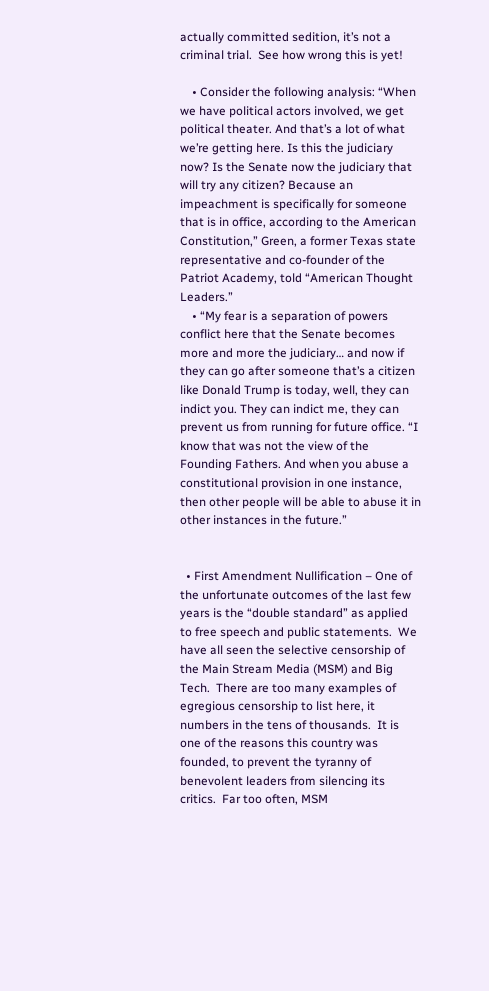actually committed sedition, it’s not a criminal trial.  See how wrong this is yet!

    • Consider the following analysis: “When we have political actors involved, we get political theater. And that’s a lot of what we’re getting here. Is this the judiciary now? Is the Senate now the judiciary that will try any citizen? Because an impeachment is specifically for someone that is in office, according to the American Constitution,” Green, a former Texas state representative and co-founder of the Patriot Academy, told “American Thought Leaders.”
    • “My fear is a separation of powers conflict here that the Senate becomes more and more the judiciary… and now if they can go after someone that’s a citizen like Donald Trump is today, well, they can indict you. They can indict me, they can prevent us from running for future office. “I know that was not the view of the Founding Fathers. And when you abuse a constitutional provision in one instance, then other people will be able to abuse it in other instances in the future.”


  • First Amendment Nullification – One of the unfortunate outcomes of the last few years is the “double standard” as applied to free speech and public statements.  We have all seen the selective censorship of the Main Stream Media (MSM) and Big Tech.  There are too many examples of egregious censorship to list here, it numbers in the tens of thousands.  It is one of the reasons this country was founded, to prevent the tyranny of benevolent leaders from silencing its critics.  Far too often, MSM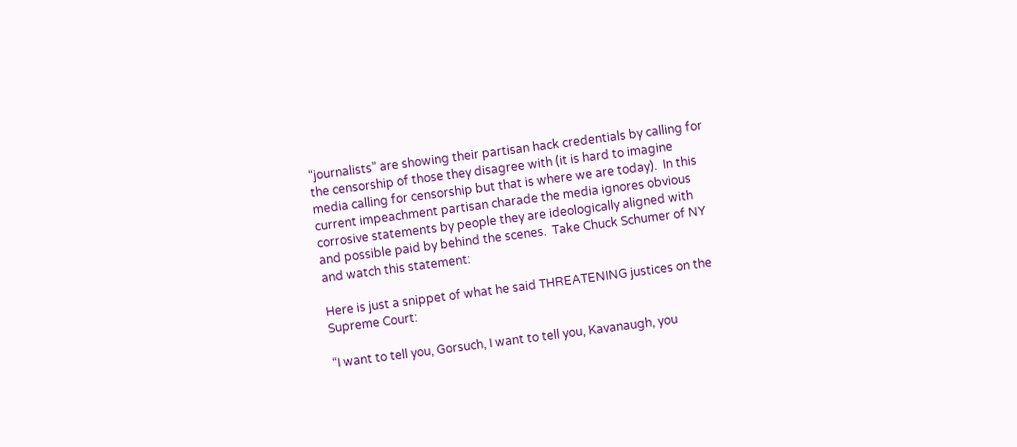“journalists” are showing their partisan hack credentials by calling for the censorship of those they disagree with (it is hard to imagine media calling for censorship but that is where we are today).  In this current impeachment partisan charade the media ignores obvious corrosive statements by people they are ideologically aligned with and possible paid by behind the scenes.  Take Chuck Schumer of NY and watch this statement:

Here is just a snippet of what he said THREATENING justices on the Supreme Court:

“I want to tell you, Gorsuch, I want to tell you, Kavanaugh, you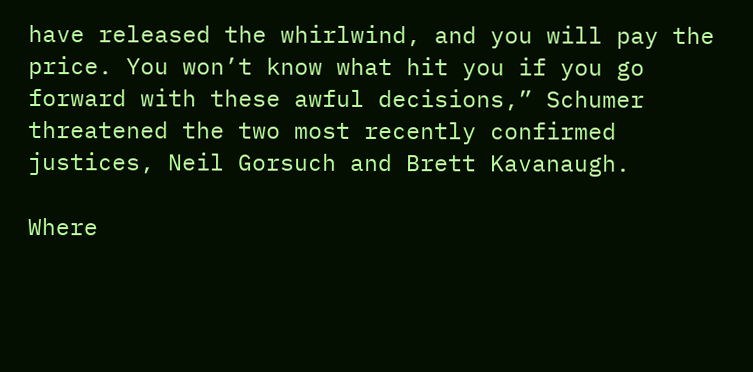have released the whirlwind, and you will pay the price. You won’t know what hit you if you go forward with these awful decisions,” Schumer threatened the two most recently confirmed justices, Neil Gorsuch and Brett Kavanaugh.

Where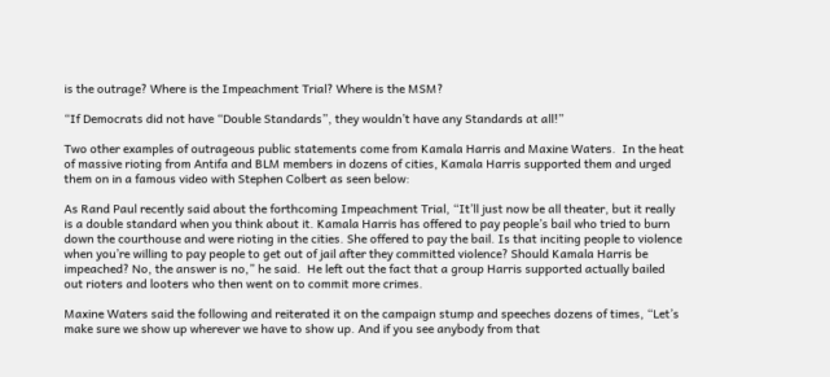is the outrage? Where is the Impeachment Trial? Where is the MSM?

“If Democrats did not have “Double Standards”, they wouldn’t have any Standards at all!”

Two other examples of outrageous public statements come from Kamala Harris and Maxine Waters.  In the heat of massive rioting from Antifa and BLM members in dozens of cities, Kamala Harris supported them and urged them on in a famous video with Stephen Colbert as seen below:

As Rand Paul recently said about the forthcoming Impeachment Trial, “It’ll just now be all theater, but it really is a double standard when you think about it. Kamala Harris has offered to pay people’s bail who tried to burn down the courthouse and were rioting in the cities. She offered to pay the bail. Is that inciting people to violence when you’re willing to pay people to get out of jail after they committed violence? Should Kamala Harris be impeached? No, the answer is no,” he said.  He left out the fact that a group Harris supported actually bailed out rioters and looters who then went on to commit more crimes.

Maxine Waters said the following and reiterated it on the campaign stump and speeches dozens of times, “Let’s make sure we show up wherever we have to show up. And if you see anybody from that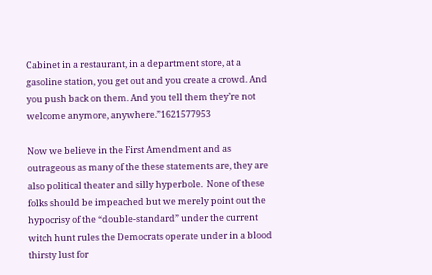Cabinet in a restaurant, in a department store, at a gasoline station, you get out and you create a crowd. And you push back on them. And you tell them they’re not welcome anymore, anywhere.”1621577953

Now we believe in the First Amendment and as outrageous as many of the these statements are, they are also political theater and silly hyperbole.  None of these folks should be impeached but we merely point out the hypocrisy of the “double-standard” under the current witch hunt rules the Democrats operate under in a blood thirsty lust for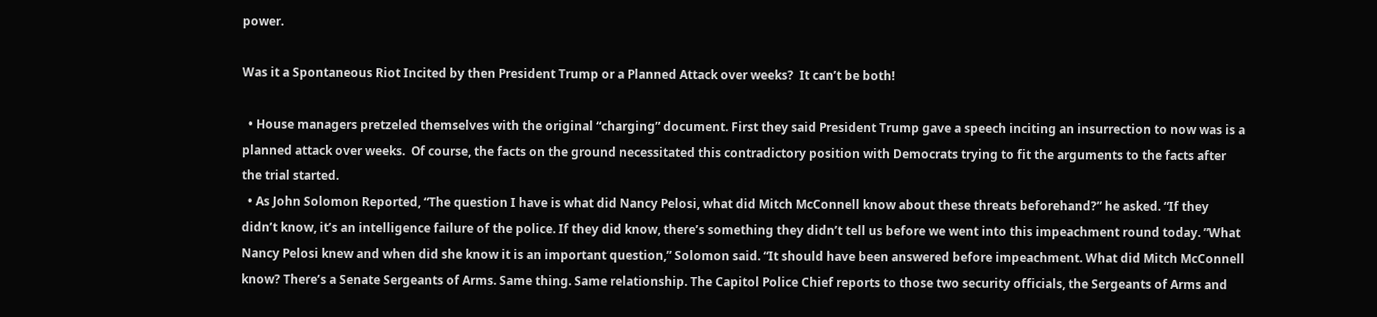power.

Was it a Spontaneous Riot Incited by then President Trump or a Planned Attack over weeks?  It can’t be both!

  • House managers pretzeled themselves with the original “charging” document. First they said President Trump gave a speech inciting an insurrection to now was is a planned attack over weeks.  Of course, the facts on the ground necessitated this contradictory position with Democrats trying to fit the arguments to the facts after the trial started.
  • As John Solomon Reported, “The question I have is what did Nancy Pelosi, what did Mitch McConnell know about these threats beforehand?” he asked. “If they didn’t know, it’s an intelligence failure of the police. If they did know, there’s something they didn’t tell us before we went into this impeachment round today. ”What Nancy Pelosi knew and when did she know it is an important question,” Solomon said. “It should have been answered before impeachment. What did Mitch McConnell know? There’s a Senate Sergeants of Arms. Same thing. Same relationship. The Capitol Police Chief reports to those two security officials, the Sergeants of Arms and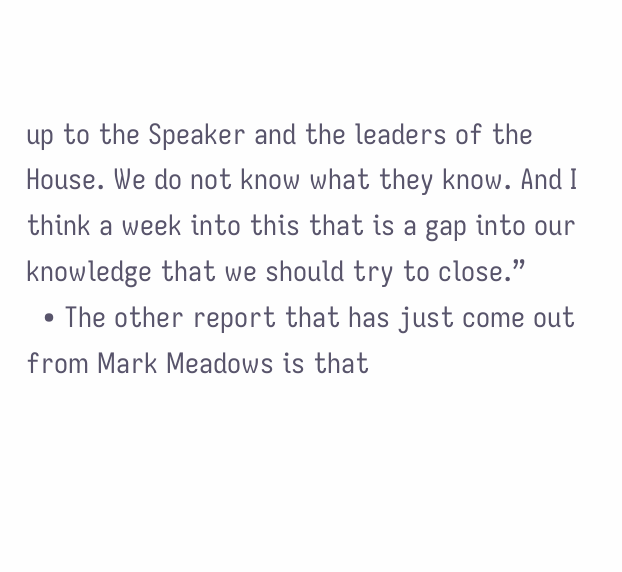up to the Speaker and the leaders of the House. We do not know what they know. And I think a week into this that is a gap into our knowledge that we should try to close.”
  • The other report that has just come out from Mark Meadows is that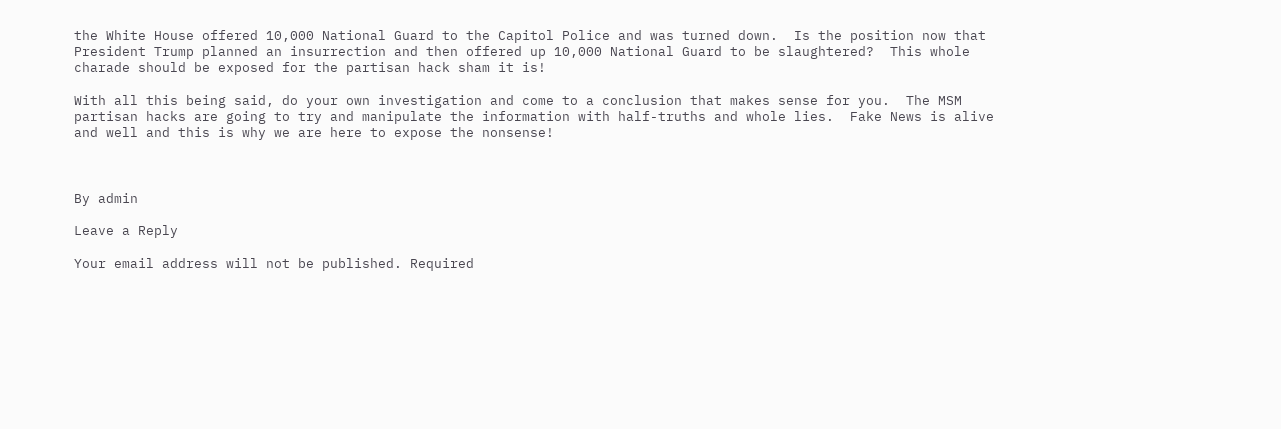the White House offered 10,000 National Guard to the Capitol Police and was turned down.  Is the position now that President Trump planned an insurrection and then offered up 10,000 National Guard to be slaughtered?  This whole charade should be exposed for the partisan hack sham it is!

With all this being said, do your own investigation and come to a conclusion that makes sense for you.  The MSM partisan hacks are going to try and manipulate the information with half-truths and whole lies.  Fake News is alive and well and this is why we are here to expose the nonsense!



By admin

Leave a Reply

Your email address will not be published. Required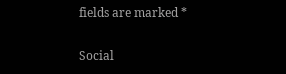fields are marked *

Social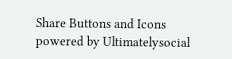Share Buttons and Icons powered by Ultimatelysocial